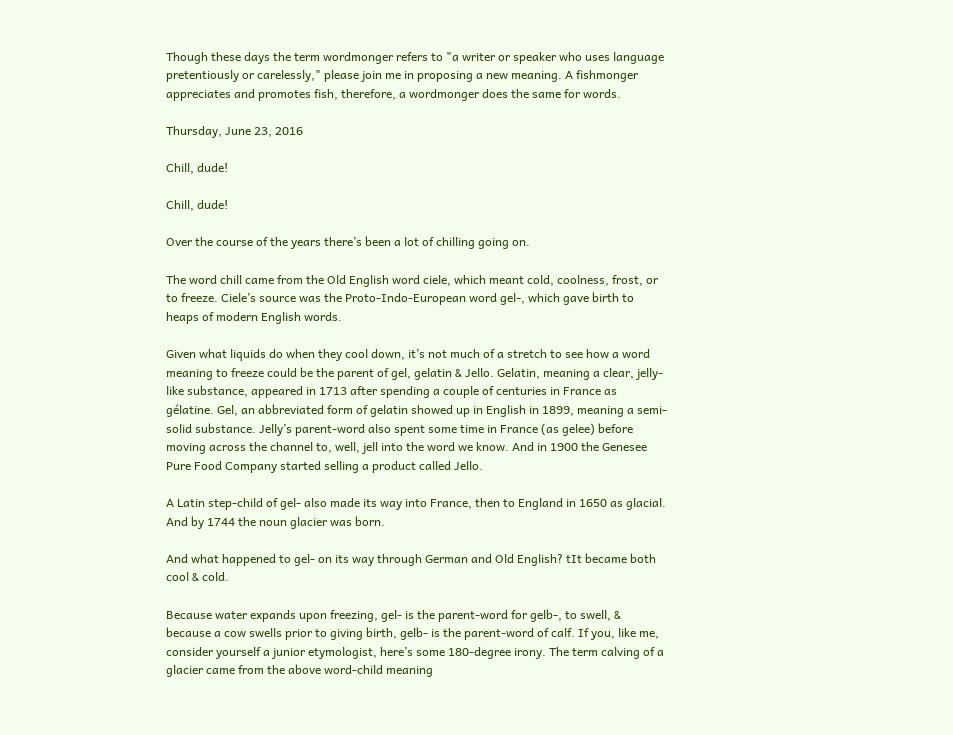Though these days the term wordmonger refers to "a writer or speaker who uses language pretentiously or carelessly," please join me in proposing a new meaning. A fishmonger appreciates and promotes fish, therefore, a wordmonger does the same for words.

Thursday, June 23, 2016

Chill, dude!

Chill, dude!

Over the course of the years there’s been a lot of chilling going on.

The word chill came from the Old English word ciele, which meant cold, coolness, frost, or to freeze. Ciele’s source was the Proto-Indo-European word gel-, which gave birth to heaps of modern English words.

Given what liquids do when they cool down, it’s not much of a stretch to see how a word meaning to freeze could be the parent of gel, gelatin & Jello. Gelatin, meaning a clear, jelly-like substance, appeared in 1713 after spending a couple of centuries in France as gélatine. Gel, an abbreviated form of gelatin showed up in English in 1899, meaning a semi-solid substance. Jelly’s parent-word also spent some time in France (as gelee) before moving across the channel to, well, jell into the word we know. And in 1900 the Genesee Pure Food Company started selling a product called Jello.

A Latin step-child of gel- also made its way into France, then to England in 1650 as glacial. And by 1744 the noun glacier was born.

And what happened to gel- on its way through German and Old English? tIt became both cool & cold.

Because water expands upon freezing, gel- is the parent-word for gelb-, to swell, & because a cow swells prior to giving birth, gelb- is the parent-word of calf. If you, like me, consider yourself a junior etymologist, here’s some 180-degree irony. The term calving of a glacier came from the above word-child meaning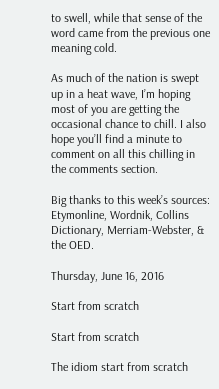to swell, while that sense of the word came from the previous one meaning cold.

As much of the nation is swept up in a heat wave, I’m hoping most of you are getting the occasional chance to chill. I also hope you’ll find a minute to comment on all this chilling in the comments section.

Big thanks to this week’s sources: Etymonline, Wordnik, Collins Dictionary, Merriam-Webster, & the OED.

Thursday, June 16, 2016

Start from scratch

Start from scratch

The idiom start from scratch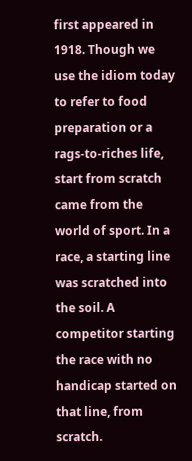first appeared in 1918. Though we use the idiom today to refer to food preparation or a rags-to-riches life, start from scratch came from the world of sport. In a race, a starting line was scratched into the soil. A competitor starting the race with no handicap started on that line, from scratch.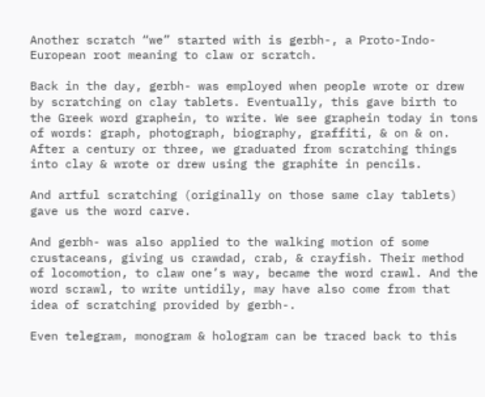Another scratch “we” started with is gerbh-, a Proto-Indo-European root meaning to claw or scratch.

Back in the day, gerbh- was employed when people wrote or drew by scratching on clay tablets. Eventually, this gave birth to the Greek word graphein, to write. We see graphein today in tons of words: graph, photograph, biography, graffiti, & on & on. After a century or three, we graduated from scratching things into clay & wrote or drew using the graphite in pencils.

And artful scratching (originally on those same clay tablets) gave us the word carve.

And gerbh- was also applied to the walking motion of some crustaceans, giving us crawdad, crab, & crayfish. Their method of locomotion, to claw one’s way, became the word crawl. And the word scrawl, to write untidily, may have also come from that idea of scratching provided by gerbh-.

Even telegram, monogram & hologram can be traced back to this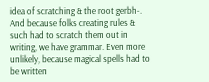idea of scratching & the root gerbh-. And because folks creating rules & such had to scratch them out in writing, we have grammar. Even more unlikely, because magical spells had to be written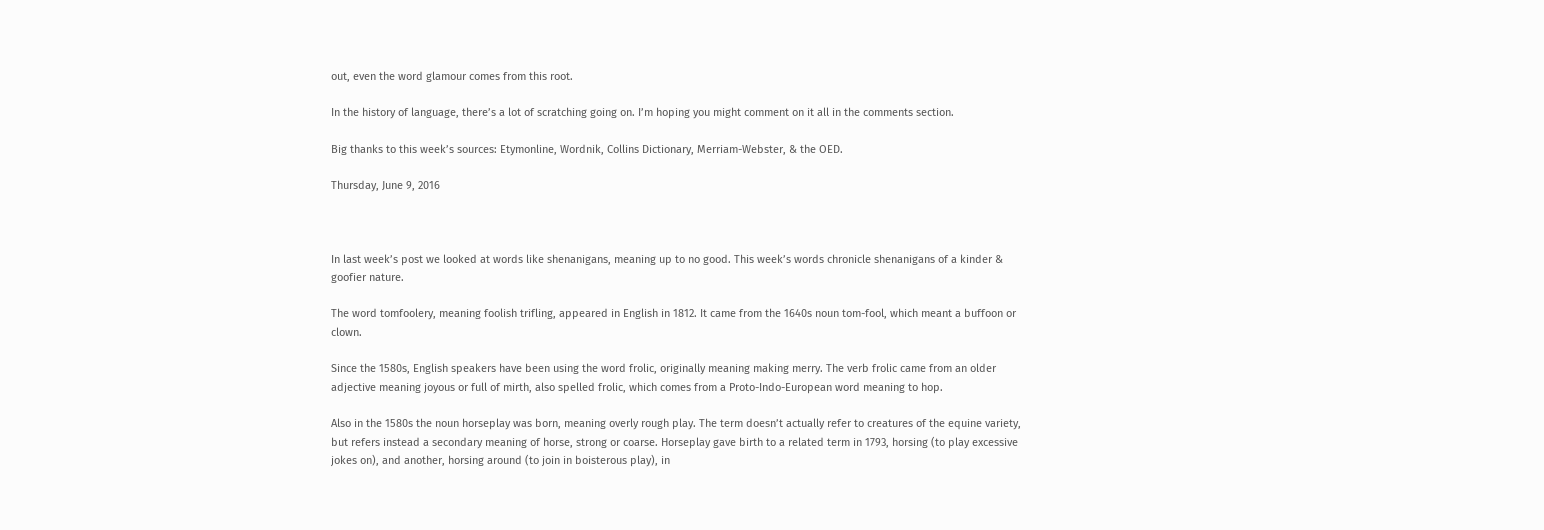out, even the word glamour comes from this root.

In the history of language, there’s a lot of scratching going on. I’m hoping you might comment on it all in the comments section.

Big thanks to this week’s sources: Etymonline, Wordnik, Collins Dictionary, Merriam-Webster, & the OED.

Thursday, June 9, 2016



In last week’s post we looked at words like shenanigans, meaning up to no good. This week’s words chronicle shenanigans of a kinder & goofier nature.

The word tomfoolery, meaning foolish trifling, appeared in English in 1812. It came from the 1640s noun tom-fool, which meant a buffoon or clown.

Since the 1580s, English speakers have been using the word frolic, originally meaning making merry. The verb frolic came from an older adjective meaning joyous or full of mirth, also spelled frolic, which comes from a Proto-Indo-European word meaning to hop.

Also in the 1580s the noun horseplay was born, meaning overly rough play. The term doesn’t actually refer to creatures of the equine variety, but refers instead a secondary meaning of horse, strong or coarse. Horseplay gave birth to a related term in 1793, horsing (to play excessive jokes on), and another, horsing around (to join in boisterous play), in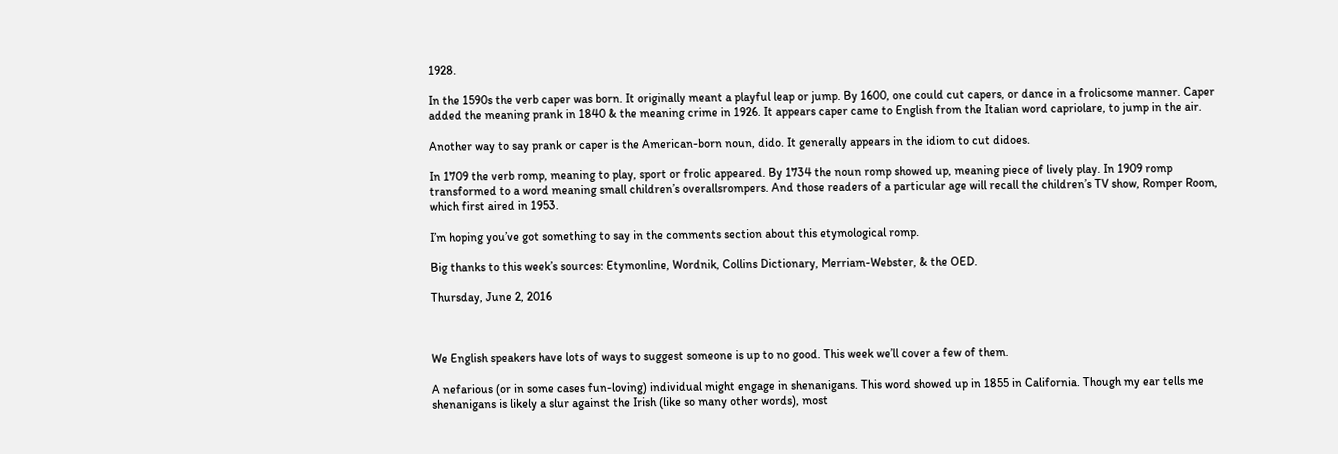1928.

In the 1590s the verb caper was born. It originally meant a playful leap or jump. By 1600, one could cut capers, or dance in a frolicsome manner. Caper added the meaning prank in 1840 & the meaning crime in 1926. It appears caper came to English from the Italian word capriolare, to jump in the air.

Another way to say prank or caper is the American-born noun, dido. It generally appears in the idiom to cut didoes.

In 1709 the verb romp, meaning to play, sport or frolic appeared. By 1734 the noun romp showed up, meaning piece of lively play. In 1909 romp transformed to a word meaning small children’s overallsrompers. And those readers of a particular age will recall the children’s TV show, Romper Room, which first aired in 1953.

I’m hoping you’ve got something to say in the comments section about this etymological romp.

Big thanks to this week’s sources: Etymonline, Wordnik, Collins Dictionary, Merriam-Webster, & the OED.

Thursday, June 2, 2016



We English speakers have lots of ways to suggest someone is up to no good. This week we’ll cover a few of them.

A nefarious (or in some cases fun-loving) individual might engage in shenanigans. This word showed up in 1855 in California. Though my ear tells me shenanigans is likely a slur against the Irish (like so many other words), most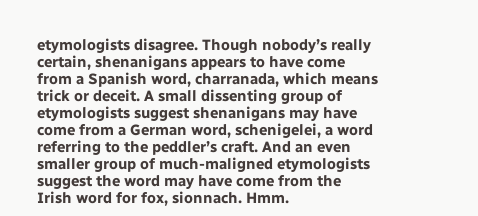etymologists disagree. Though nobody’s really certain, shenanigans appears to have come from a Spanish word, charranada, which means trick or deceit. A small dissenting group of etymologists suggest shenanigans may have come from a German word, schenigelei, a word referring to the peddler’s craft. And an even smaller group of much-maligned etymologists suggest the word may have come from the Irish word for fox, sionnach. Hmm.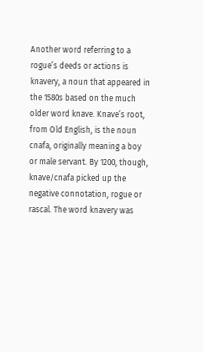Another word referring to a rogue’s deeds or actions is knavery, a noun that appeared in the 1580s based on the much older word knave. Knave’s root, from Old English, is the noun cnafa, originally meaning a boy or male servant. By 1200, though, knave/cnafa picked up the negative connotation, rogue or rascal. The word knavery was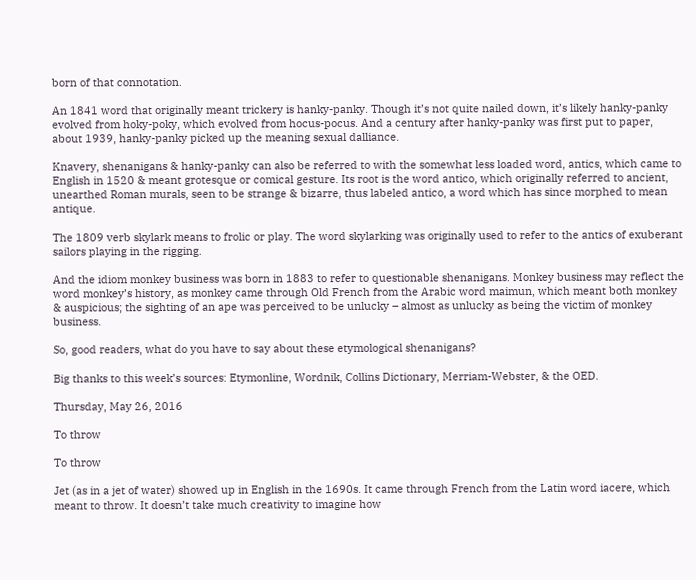born of that connotation.

An 1841 word that originally meant trickery is hanky-panky. Though it’s not quite nailed down, it’s likely hanky-panky evolved from hoky-poky, which evolved from hocus-pocus. And a century after hanky-panky was first put to paper, about 1939, hanky-panky picked up the meaning sexual dalliance.

Knavery, shenanigans & hanky-panky can also be referred to with the somewhat less loaded word, antics, which came to English in 1520 & meant grotesque or comical gesture. Its root is the word antico, which originally referred to ancient, unearthed Roman murals, seen to be strange & bizarre, thus labeled antico, a word which has since morphed to mean antique.

The 1809 verb skylark means to frolic or play. The word skylarking was originally used to refer to the antics of exuberant sailors playing in the rigging.

And the idiom monkey business was born in 1883 to refer to questionable shenanigans. Monkey business may reflect the word monkey’s history, as monkey came through Old French from the Arabic word maimun, which meant both monkey & auspicious; the sighting of an ape was perceived to be unlucky – almost as unlucky as being the victim of monkey business.

So, good readers, what do you have to say about these etymological shenanigans?

Big thanks to this week’s sources: Etymonline, Wordnik, Collins Dictionary, Merriam-Webster, & the OED.

Thursday, May 26, 2016

To throw

To throw

Jet (as in a jet of water) showed up in English in the 1690s. It came through French from the Latin word iacere, which meant to throw. It doesn’t take much creativity to imagine how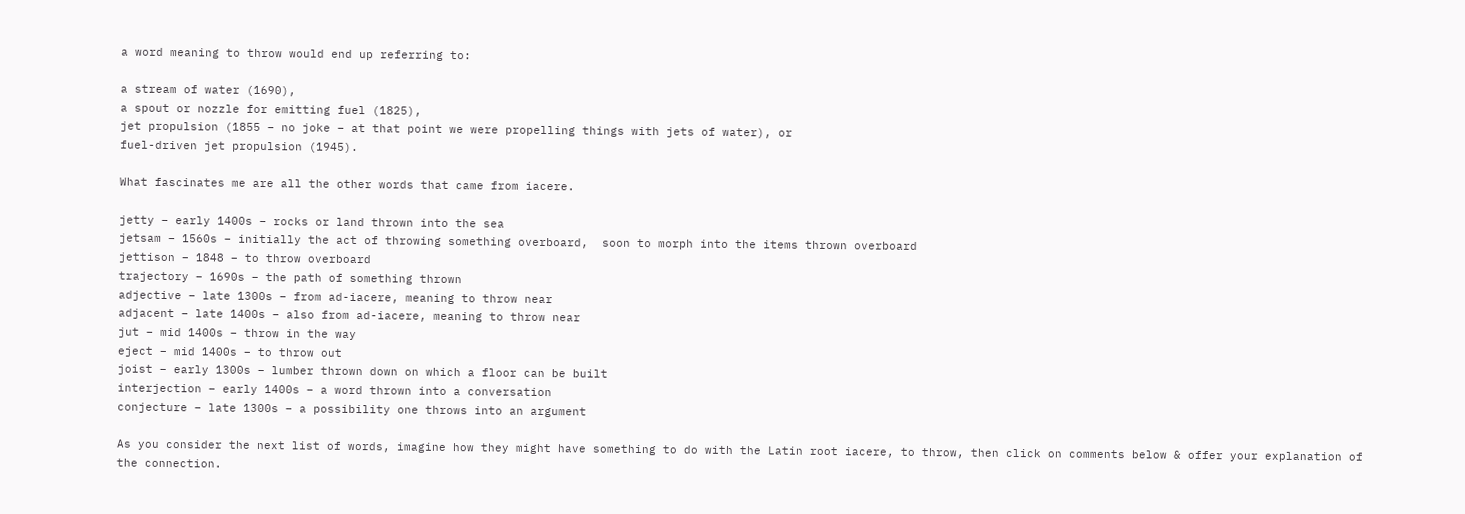a word meaning to throw would end up referring to:

a stream of water (1690),
a spout or nozzle for emitting fuel (1825),
jet propulsion (1855 – no joke – at that point we were propelling things with jets of water), or
fuel-driven jet propulsion (1945).

What fascinates me are all the other words that came from iacere.

jetty – early 1400s – rocks or land thrown into the sea
jetsam – 1560s – initially the act of throwing something overboard,  soon to morph into the items thrown overboard
jettison – 1848 – to throw overboard
trajectory – 1690s – the path of something thrown
adjective – late 1300s – from ad-iacere, meaning to throw near
adjacent – late 1400s – also from ad-iacere, meaning to throw near
jut – mid 1400s – throw in the way
eject – mid 1400s – to throw out
joist – early 1300s – lumber thrown down on which a floor can be built
interjection – early 1400s – a word thrown into a conversation
conjecture – late 1300s – a possibility one throws into an argument

As you consider the next list of words, imagine how they might have something to do with the Latin root iacere, to throw, then click on comments below & offer your explanation of the connection.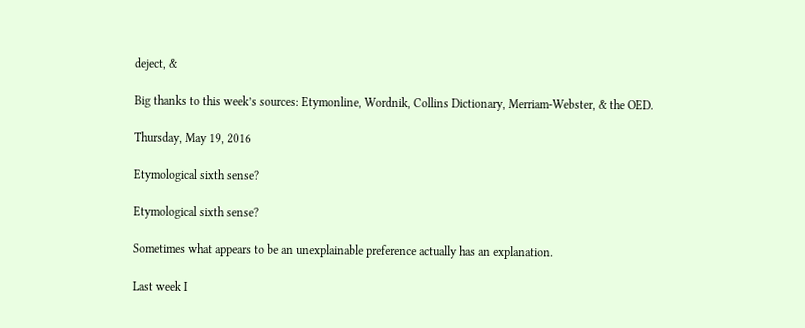deject, &

Big thanks to this week’s sources: Etymonline, Wordnik, Collins Dictionary, Merriam-Webster, & the OED.

Thursday, May 19, 2016

Etymological sixth sense?

Etymological sixth sense?

Sometimes what appears to be an unexplainable preference actually has an explanation.

Last week I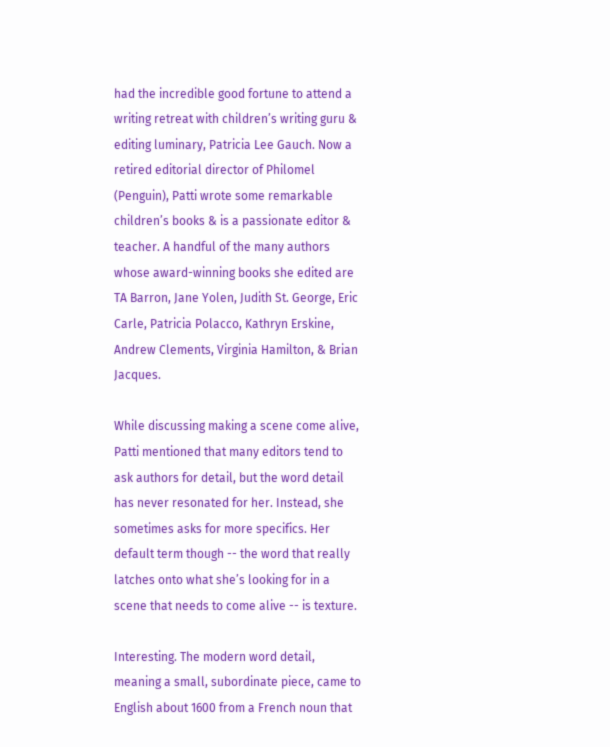had the incredible good fortune to attend a writing retreat with children’s writing guru & editing luminary, Patricia Lee Gauch. Now a retired editorial director of Philomel (Penguin), Patti wrote some remarkable children’s books & is a passionate editor & teacher. A handful of the many authors whose award-winning books she edited are TA Barron, Jane Yolen, Judith St. George, Eric Carle, Patricia Polacco, Kathryn Erskine, Andrew Clements, Virginia Hamilton, & Brian Jacques.

While discussing making a scene come alive, Patti mentioned that many editors tend to ask authors for detail, but the word detail has never resonated for her. Instead, she sometimes asks for more specifics. Her default term though -- the word that really latches onto what she’s looking for in a scene that needs to come alive -- is texture.

Interesting. The modern word detail, meaning a small, subordinate piece, came to English about 1600 from a French noun that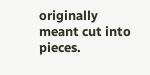originally meant cut into pieces.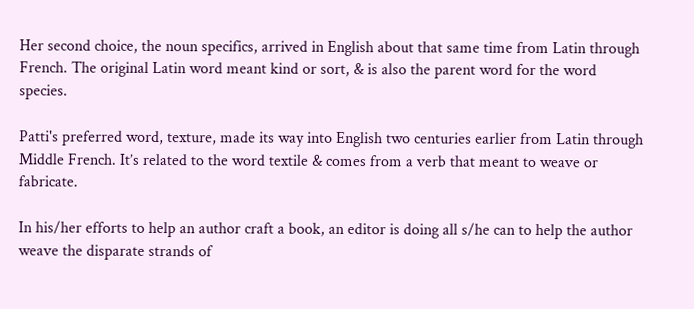Her second choice, the noun specifics, arrived in English about that same time from Latin through French. The original Latin word meant kind or sort, & is also the parent word for the word species.

Patti's preferred word, texture, made its way into English two centuries earlier from Latin through Middle French. It’s related to the word textile & comes from a verb that meant to weave or fabricate.

In his/her efforts to help an author craft a book, an editor is doing all s/he can to help the author weave the disparate strands of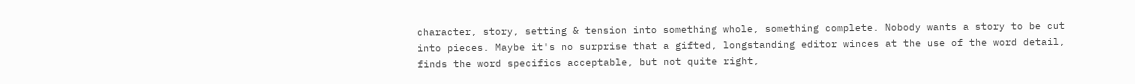character, story, setting & tension into something whole, something complete. Nobody wants a story to be cut into pieces. Maybe it's no surprise that a gifted, longstanding editor winces at the use of the word detail, finds the word specifics acceptable, but not quite right,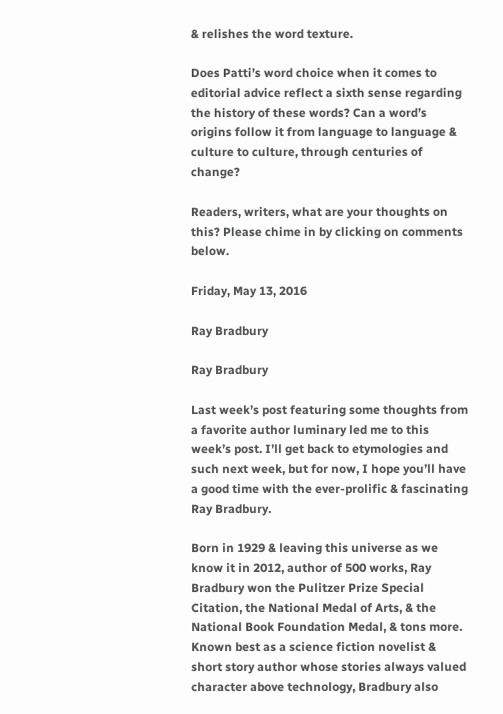& relishes the word texture.

Does Patti’s word choice when it comes to editorial advice reflect a sixth sense regarding the history of these words? Can a word’s origins follow it from language to language & culture to culture, through centuries of change?

Readers, writers, what are your thoughts on this? Please chime in by clicking on comments below.

Friday, May 13, 2016

Ray Bradbury

Ray Bradbury

Last week’s post featuring some thoughts from a favorite author luminary led me to this week’s post. I’ll get back to etymologies and such next week, but for now, I hope you’ll have a good time with the ever-prolific & fascinating Ray Bradbury.

Born in 1929 & leaving this universe as we know it in 2012, author of 500 works, Ray Bradbury won the Pulitzer Prize Special Citation, the National Medal of Arts, & the National Book Foundation Medal, & tons more. Known best as a science fiction novelist & short story author whose stories always valued character above technology, Bradbury also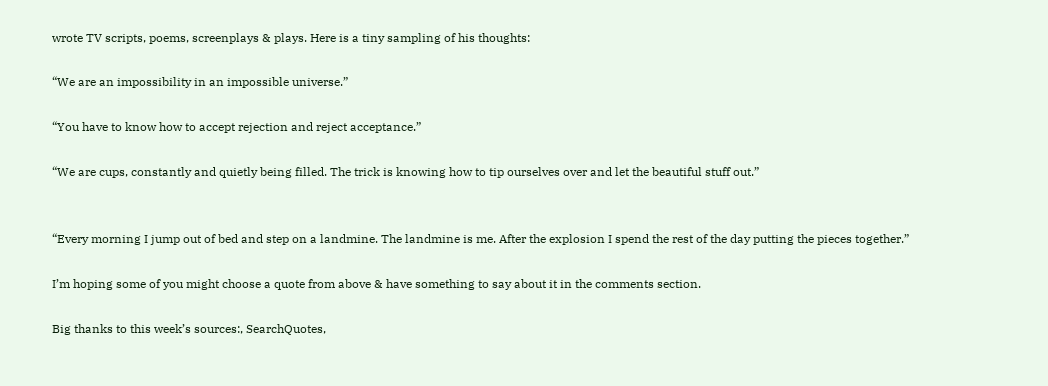wrote TV scripts, poems, screenplays & plays. Here is a tiny sampling of his thoughts:

“We are an impossibility in an impossible universe.”

“You have to know how to accept rejection and reject acceptance.”

“We are cups, constantly and quietly being filled. The trick is knowing how to tip ourselves over and let the beautiful stuff out.”


“Every morning I jump out of bed and step on a landmine. The landmine is me. After the explosion I spend the rest of the day putting the pieces together.”

I’m hoping some of you might choose a quote from above & have something to say about it in the comments section.

Big thanks to this week’s sources:, SearchQuotes,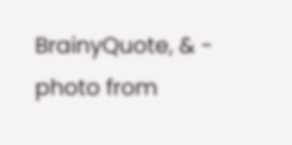BrainyQuote, & -
photo from